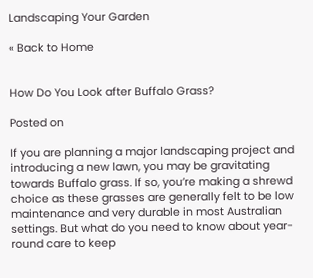Landscaping Your Garden

« Back to Home


How Do You Look after Buffalo Grass?

Posted on

If you are planning a major landscaping project and introducing a new lawn, you may be gravitating towards Buffalo grass. If so, you’re making a shrewd choice as these grasses are generally felt to be low maintenance and very durable in most Australian settings. But what do you need to know about year-round care to keep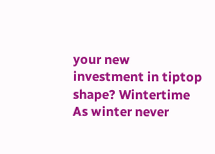your new investment in tiptop shape? Wintertime As winter never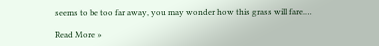seems to be too far away, you may wonder how this grass will fare.…

Read More »